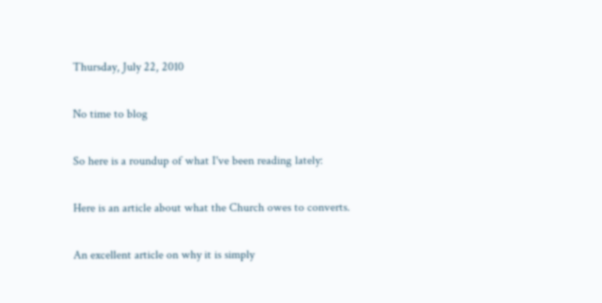Thursday, July 22, 2010

No time to blog

So here is a roundup of what I've been reading lately:

Here is an article about what the Church owes to converts.

An excellent article on why it is simply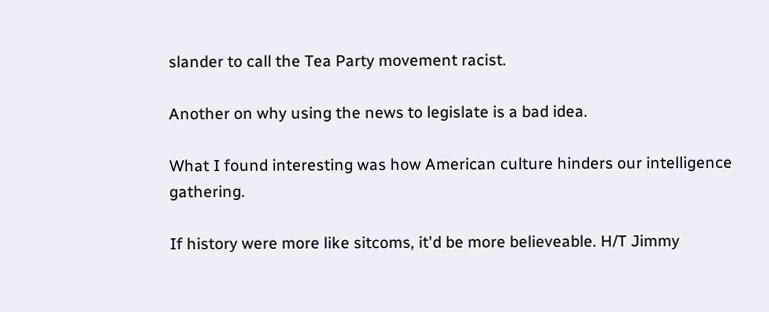slander to call the Tea Party movement racist.

Another on why using the news to legislate is a bad idea.

What I found interesting was how American culture hinders our intelligence gathering.

If history were more like sitcoms, it'd be more believeable. H/T Jimmy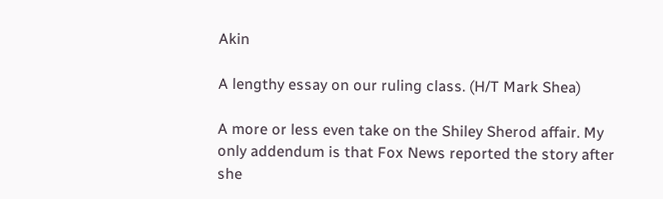Akin

A lengthy essay on our ruling class. (H/T Mark Shea)

A more or less even take on the Shiley Sherod affair. My only addendum is that Fox News reported the story after she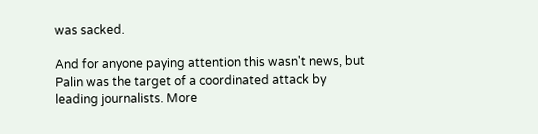was sacked.

And for anyone paying attention this wasn't news, but Palin was the target of a coordinated attack by leading journalists. More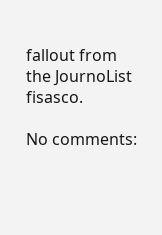fallout from the JournoList fisasco.

No comments: